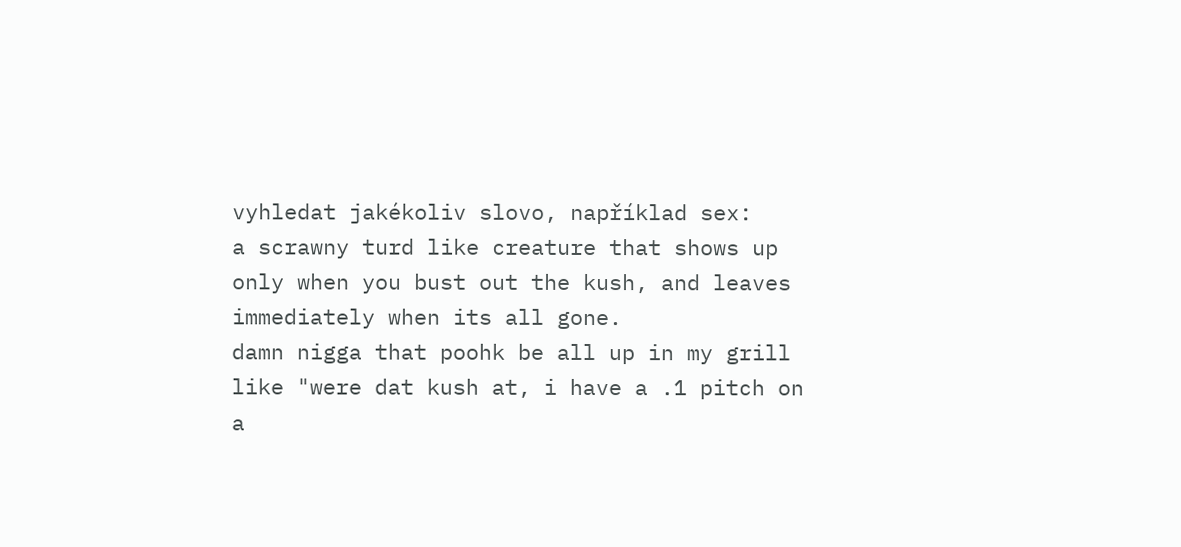vyhledat jakékoliv slovo, například sex:
a scrawny turd like creature that shows up only when you bust out the kush, and leaves immediately when its all gone.
damn nigga that poohk be all up in my grill like "were dat kush at, i have a .1 pitch on a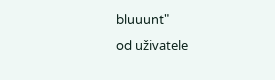bluuunt"
od uživatele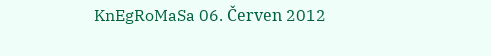KnEgRoMaSa 06. Červen 2012